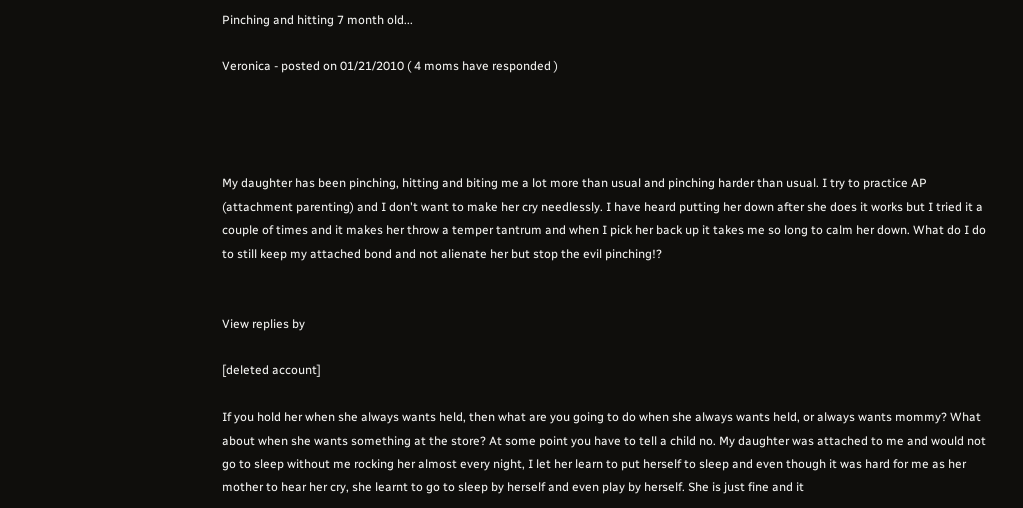Pinching and hitting 7 month old...

Veronica - posted on 01/21/2010 ( 4 moms have responded )




My daughter has been pinching, hitting and biting me a lot more than usual and pinching harder than usual. I try to practice AP (attachment parenting) and I don't want to make her cry needlessly. I have heard putting her down after she does it works but I tried it a couple of times and it makes her throw a temper tantrum and when I pick her back up it takes me so long to calm her down. What do I do to still keep my attached bond and not alienate her but stop the evil pinching!?


View replies by

[deleted account]

If you hold her when she always wants held, then what are you going to do when she always wants held, or always wants mommy? What about when she wants something at the store? At some point you have to tell a child no. My daughter was attached to me and would not go to sleep without me rocking her almost every night, I let her learn to put herself to sleep and even though it was hard for me as her mother to hear her cry, she learnt to go to sleep by herself and even play by herself. She is just fine and it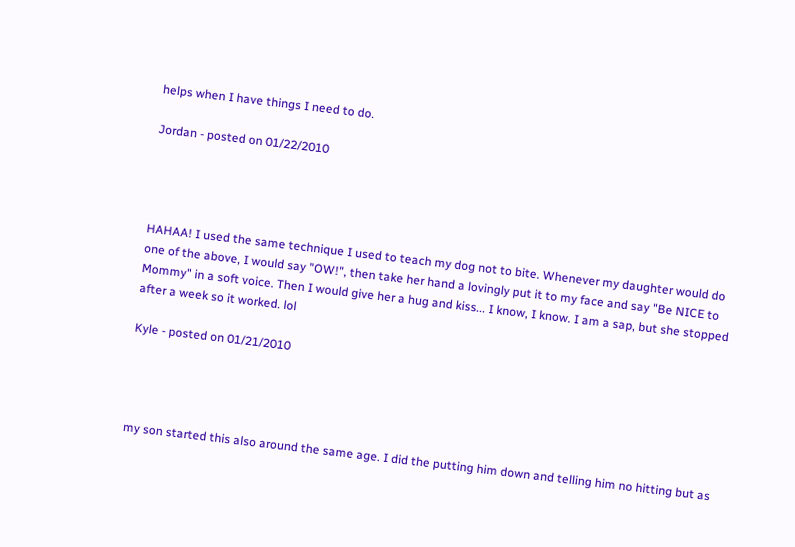helps when I have things I need to do.

Jordan - posted on 01/22/2010




HAHAA! I used the same technique I used to teach my dog not to bite. Whenever my daughter would do one of the above, I would say "OW!", then take her hand a lovingly put it to my face and say "Be NICE to Mommy" in a soft voice. Then I would give her a hug and kiss... I know, I know. I am a sap, but she stopped after a week so it worked. lol

Kyle - posted on 01/21/2010




my son started this also around the same age. I did the putting him down and telling him no hitting but as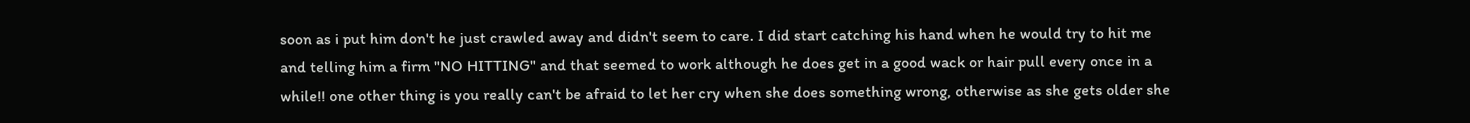soon as i put him don't he just crawled away and didn't seem to care. I did start catching his hand when he would try to hit me and telling him a firm "NO HITTING" and that seemed to work although he does get in a good wack or hair pull every once in a while!! one other thing is you really can't be afraid to let her cry when she does something wrong, otherwise as she gets older she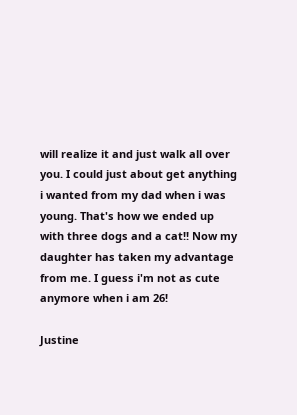will realize it and just walk all over you. I could just about get anything i wanted from my dad when i was young. That's how we ended up with three dogs and a cat!! Now my daughter has taken my advantage from me. I guess i'm not as cute anymore when i am 26!

Justine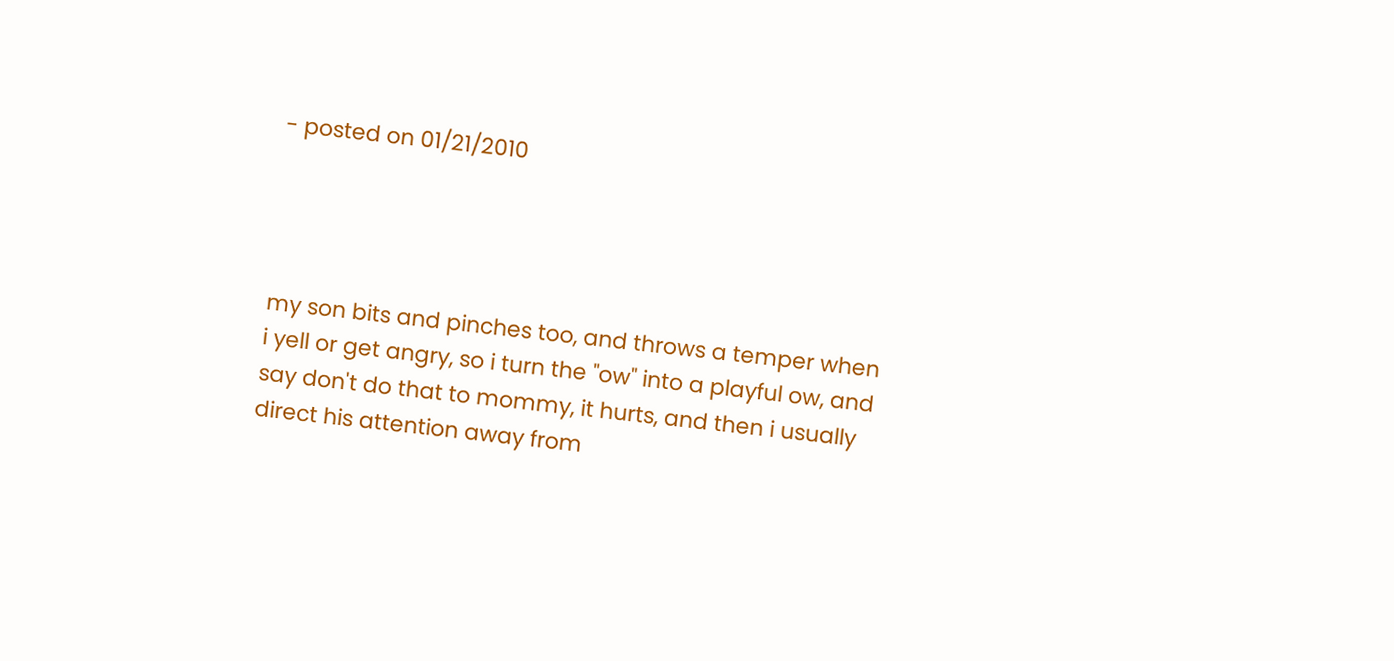- posted on 01/21/2010




my son bits and pinches too, and throws a temper when i yell or get angry, so i turn the "ow" into a playful ow, and say don't do that to mommy, it hurts, and then i usually direct his attention away from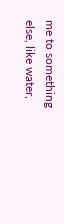me to something else, like water,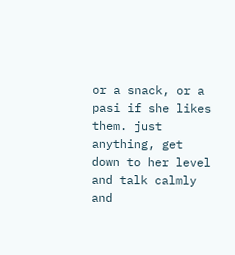or a snack, or a pasi if she likes them. just anything, get down to her level and talk calmly and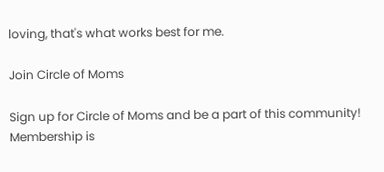loving, that's what works best for me.

Join Circle of Moms

Sign up for Circle of Moms and be a part of this community! Membership is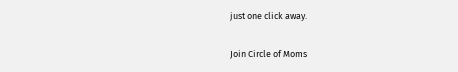just one click away.

Join Circle of Moms